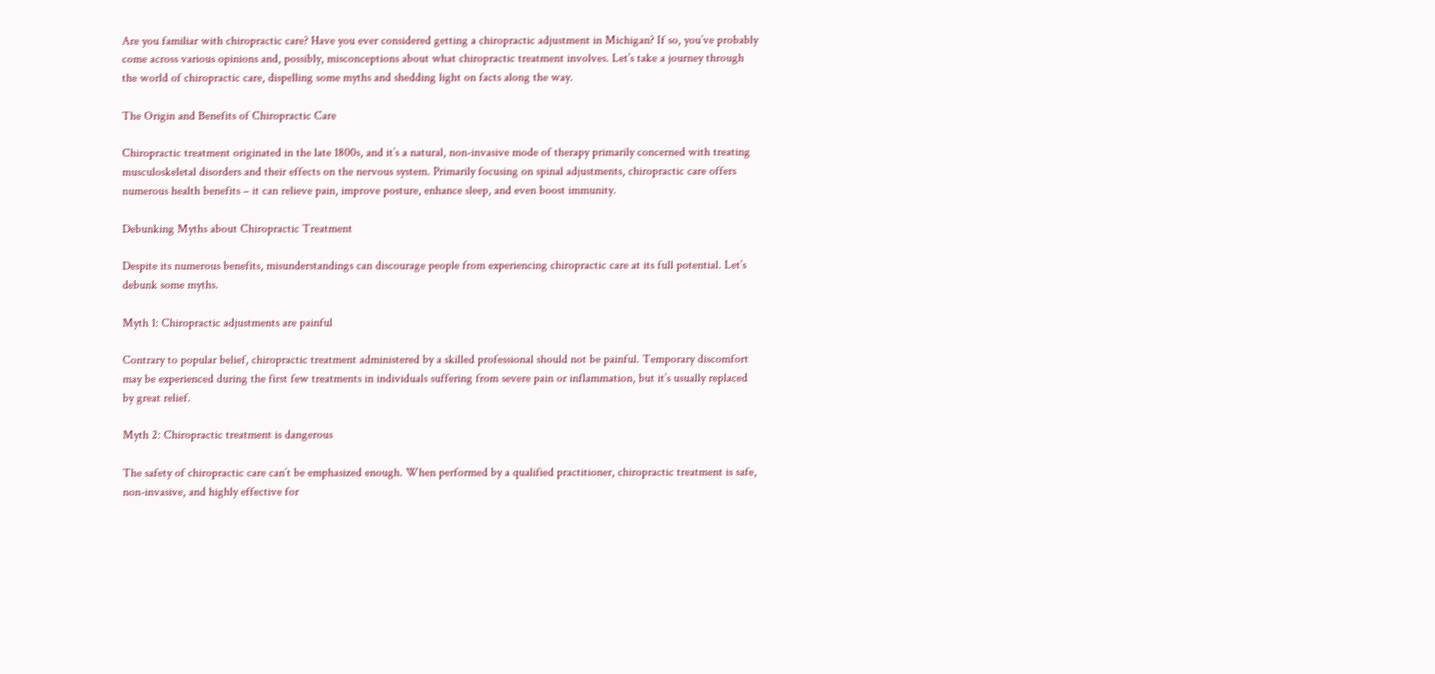Are you familiar with chiropractic care? Have you ever considered getting a chiropractic adjustment in Michigan? If so, you’ve probably come across various opinions and, possibly, misconceptions about what chiropractic treatment involves. Let’s take a journey through the world of chiropractic care, dispelling some myths and shedding light on facts along the way.

The Origin and Benefits of Chiropractic Care

Chiropractic treatment originated in the late 1800s, and it’s a natural, non-invasive mode of therapy primarily concerned with treating musculoskeletal disorders and their effects on the nervous system. Primarily focusing on spinal adjustments, chiropractic care offers numerous health benefits – it can relieve pain, improve posture, enhance sleep, and even boost immunity.

Debunking Myths about Chiropractic Treatment

Despite its numerous benefits, misunderstandings can discourage people from experiencing chiropractic care at its full potential. Let’s debunk some myths.

Myth 1: Chiropractic adjustments are painful

Contrary to popular belief, chiropractic treatment administered by a skilled professional should not be painful. Temporary discomfort may be experienced during the first few treatments in individuals suffering from severe pain or inflammation, but it’s usually replaced by great relief.

Myth 2: Chiropractic treatment is dangerous

The safety of chiropractic care can’t be emphasized enough. When performed by a qualified practitioner, chiropractic treatment is safe, non-invasive, and highly effective for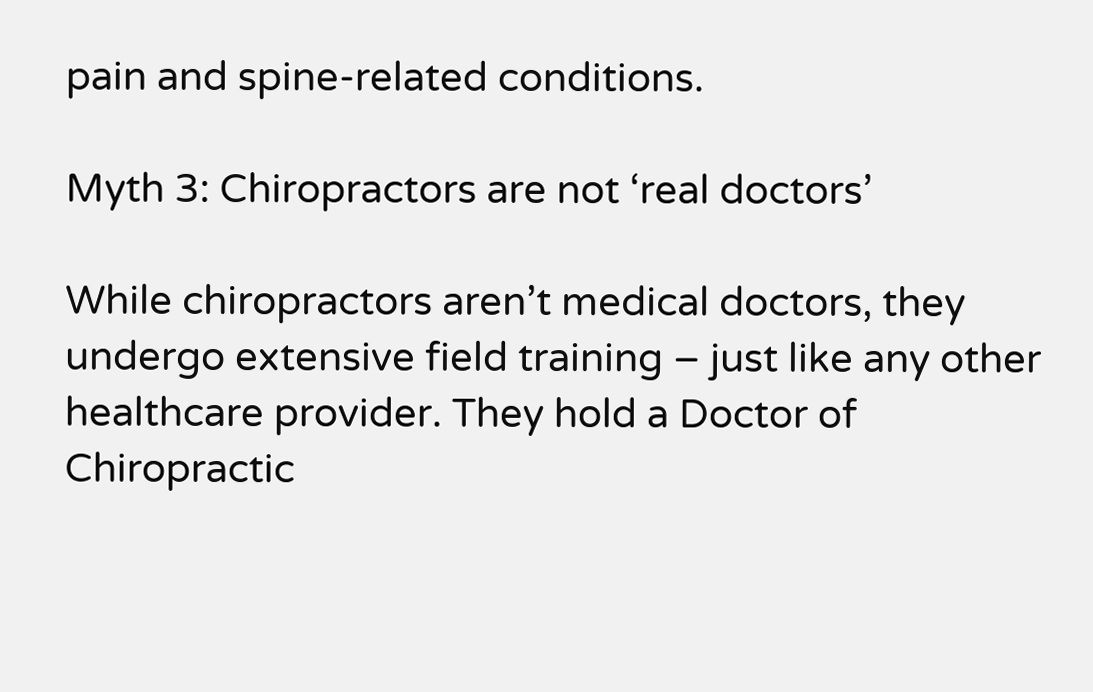pain and spine-related conditions.

Myth 3: Chiropractors are not ‘real doctors’

While chiropractors aren’t medical doctors, they undergo extensive field training – just like any other healthcare provider. They hold a Doctor of Chiropractic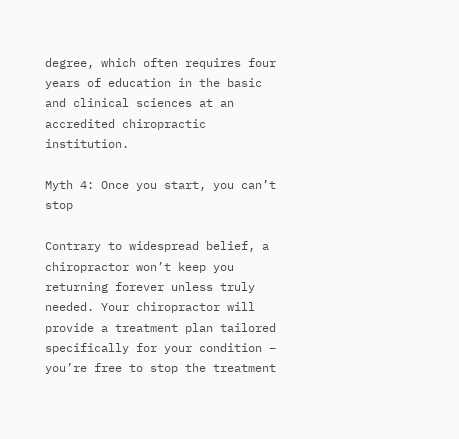degree, which often requires four years of education in the basic and clinical sciences at an accredited chiropractic institution.

Myth 4: Once you start, you can’t stop

Contrary to widespread belief, a chiropractor won’t keep you returning forever unless truly needed. Your chiropractor will provide a treatment plan tailored specifically for your condition – you’re free to stop the treatment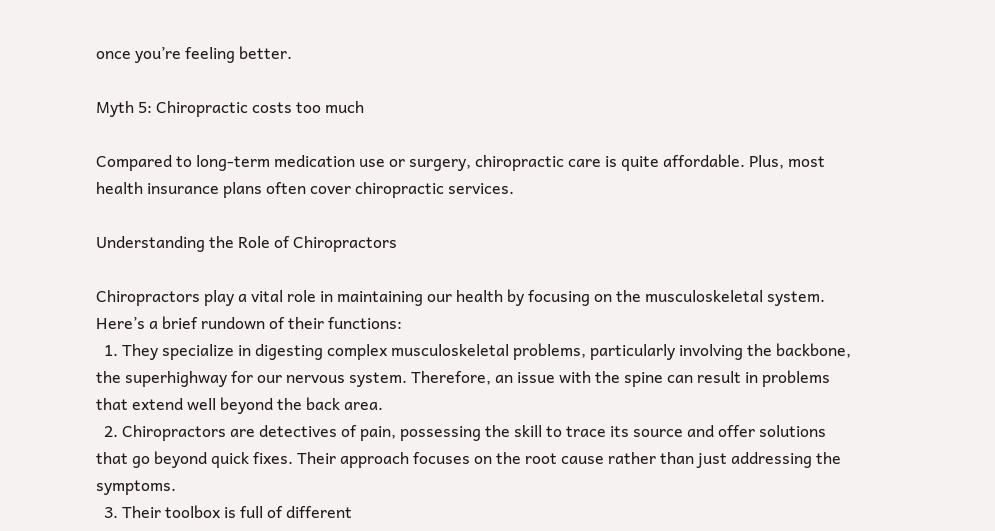once you’re feeling better.

Myth 5: Chiropractic costs too much

Compared to long-term medication use or surgery, chiropractic care is quite affordable. Plus, most health insurance plans often cover chiropractic services.

Understanding the Role of Chiropractors

Chiropractors play a vital role in maintaining our health by focusing on the musculoskeletal system. Here’s a brief rundown of their functions:
  1. They specialize in digesting complex musculoskeletal problems, particularly involving the backbone, the superhighway for our nervous system. Therefore, an issue with the spine can result in problems that extend well beyond the back area.
  2. Chiropractors are detectives of pain, possessing the skill to trace its source and offer solutions that go beyond quick fixes. Their approach focuses on the root cause rather than just addressing the symptoms.
  3. Their toolbox is full of different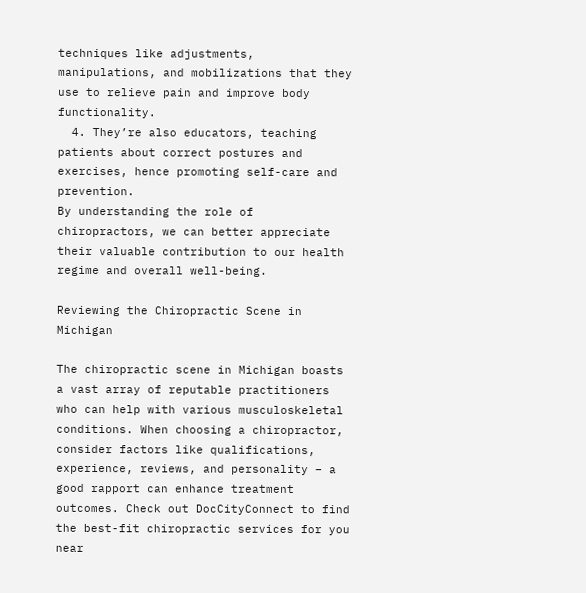techniques like adjustments, manipulations, and mobilizations that they use to relieve pain and improve body functionality.
  4. They’re also educators, teaching patients about correct postures and exercises, hence promoting self-care and prevention.
By understanding the role of chiropractors, we can better appreciate their valuable contribution to our health regime and overall well-being.

Reviewing the Chiropractic Scene in Michigan

The chiropractic scene in Michigan boasts a vast array of reputable practitioners who can help with various musculoskeletal conditions. When choosing a chiropractor, consider factors like qualifications, experience, reviews, and personality – a good rapport can enhance treatment outcomes. Check out DocCityConnect to find the best-fit chiropractic services for you near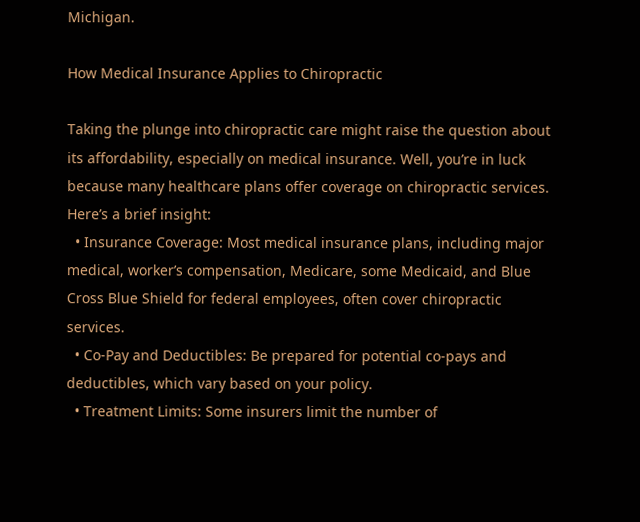Michigan.

How Medical Insurance Applies to Chiropractic

Taking the plunge into chiropractic care might raise the question about its affordability, especially on medical insurance. Well, you’re in luck because many healthcare plans offer coverage on chiropractic services. Here’s a brief insight:
  • Insurance Coverage: Most medical insurance plans, including major medical, worker’s compensation, Medicare, some Medicaid, and Blue Cross Blue Shield for federal employees, often cover chiropractic services.
  • Co-Pay and Deductibles: Be prepared for potential co-pays and deductibles, which vary based on your policy.
  • Treatment Limits: Some insurers limit the number of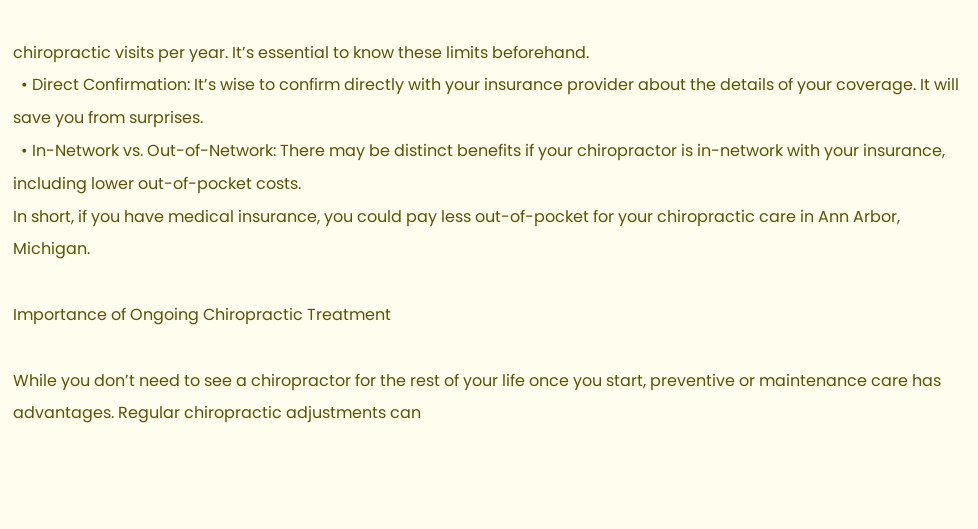chiropractic visits per year. It’s essential to know these limits beforehand.
  • Direct Confirmation: It’s wise to confirm directly with your insurance provider about the details of your coverage. It will save you from surprises.
  • In-Network vs. Out-of-Network: There may be distinct benefits if your chiropractor is in-network with your insurance, including lower out-of-pocket costs.
In short, if you have medical insurance, you could pay less out-of-pocket for your chiropractic care in Ann Arbor, Michigan.

Importance of Ongoing Chiropractic Treatment

While you don’t need to see a chiropractor for the rest of your life once you start, preventive or maintenance care has advantages. Regular chiropractic adjustments can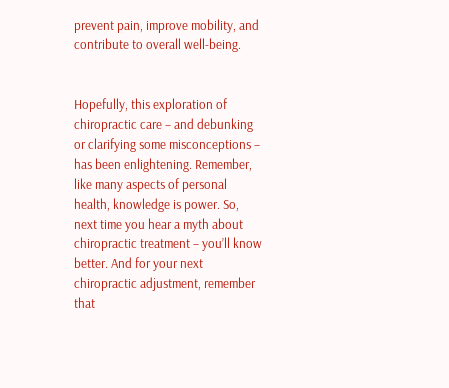prevent pain, improve mobility, and contribute to overall well-being.


Hopefully, this exploration of chiropractic care – and debunking or clarifying some misconceptions – has been enlightening. Remember, like many aspects of personal health, knowledge is power. So, next time you hear a myth about chiropractic treatment – you’ll know better. And for your next chiropractic adjustment, remember that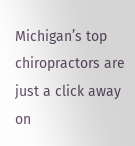Michigan’s top chiropractors are just a click away on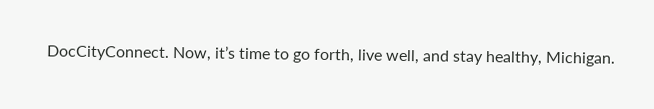DocCityConnect. Now, it’s time to go forth, live well, and stay healthy, Michigan.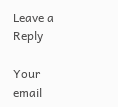Leave a Reply

Your email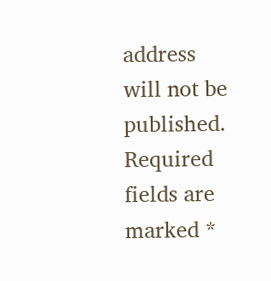address will not be published. Required fields are marked *